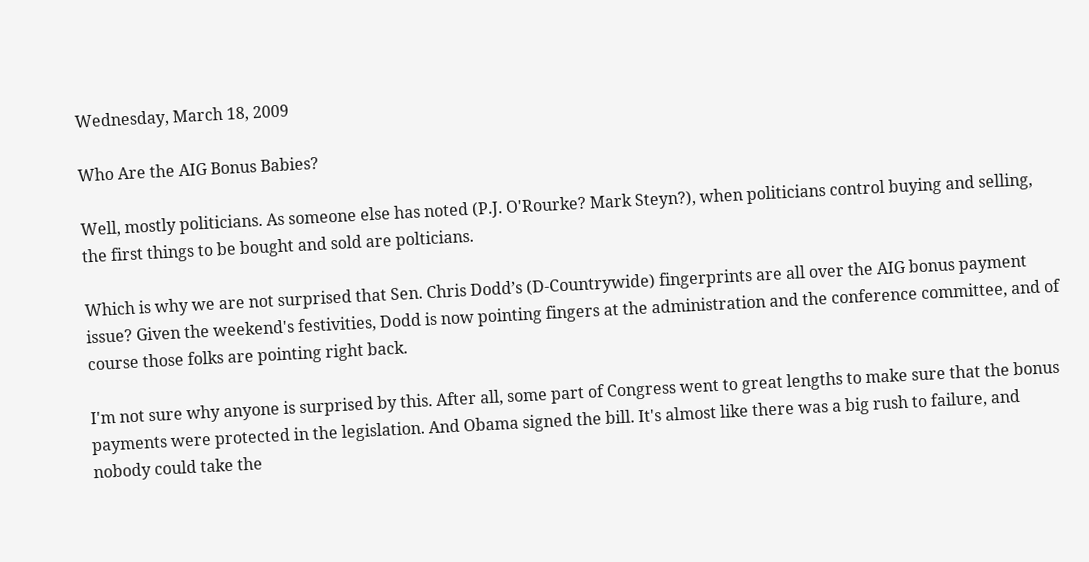Wednesday, March 18, 2009

Who Are the AIG Bonus Babies?

Well, mostly politicians. As someone else has noted (P.J. O'Rourke? Mark Steyn?), when politicians control buying and selling, the first things to be bought and sold are polticians.

Which is why we are not surprised that Sen. Chris Dodd’s (D-Countrywide) fingerprints are all over the AIG bonus payment issue? Given the weekend's festivities, Dodd is now pointing fingers at the administration and the conference committee, and of course those folks are pointing right back.

I'm not sure why anyone is surprised by this. After all, some part of Congress went to great lengths to make sure that the bonus payments were protected in the legislation. And Obama signed the bill. It's almost like there was a big rush to failure, and nobody could take the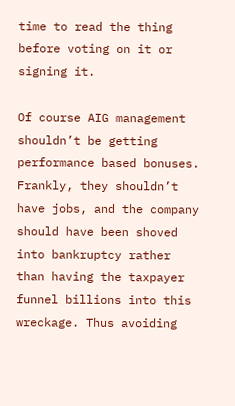time to read the thing before voting on it or signing it.

Of course AIG management shouldn’t be getting performance based bonuses. Frankly, they shouldn’t have jobs, and the company should have been shoved into bankruptcy rather than having the taxpayer funnel billions into this wreckage. Thus avoiding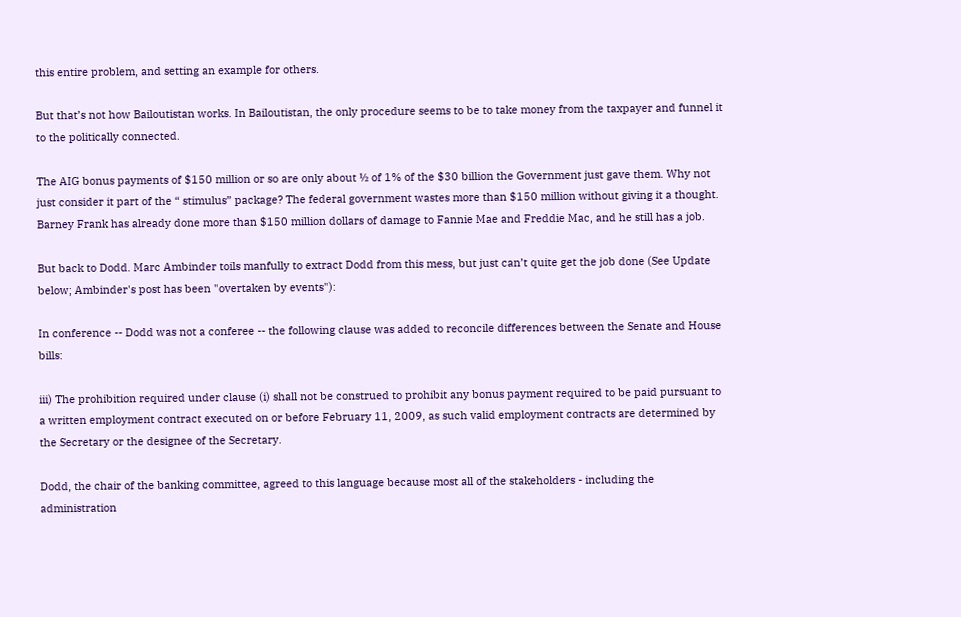this entire problem, and setting an example for others.

But that’s not how Bailoutistan works. In Bailoutistan, the only procedure seems to be to take money from the taxpayer and funnel it to the politically connected.

The AIG bonus payments of $150 million or so are only about ½ of 1% of the $30 billion the Government just gave them. Why not just consider it part of the “ stimulus” package? The federal government wastes more than $150 million without giving it a thought. Barney Frank has already done more than $150 million dollars of damage to Fannie Mae and Freddie Mac, and he still has a job.

But back to Dodd. Marc Ambinder toils manfully to extract Dodd from this mess, but just can’t quite get the job done (See Update below; Ambinder's post has been "overtaken by events"):

In conference -- Dodd was not a conferee -- the following clause was added to reconcile differences between the Senate and House bills:

iii) The prohibition required under clause (i) shall not be construed to prohibit any bonus payment required to be paid pursuant to a written employment contract executed on or before February 11, 2009, as such valid employment contracts are determined by the Secretary or the designee of the Secretary.

Dodd, the chair of the banking committee, agreed to this language because most all of the stakeholders - including the administration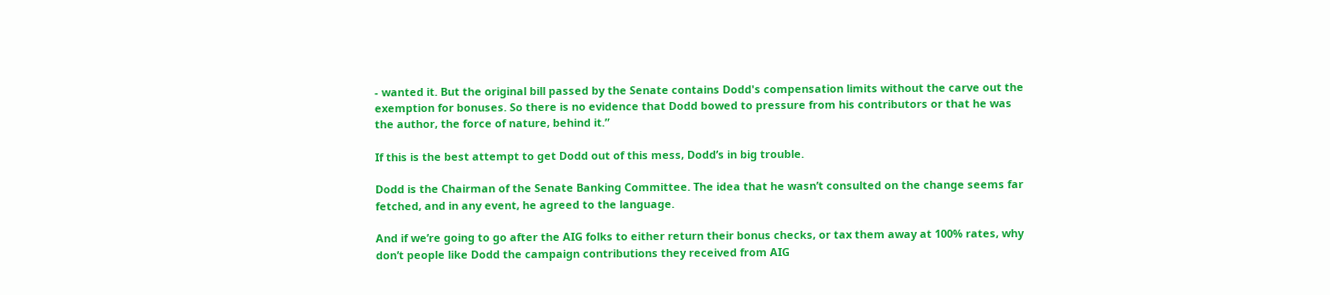- wanted it. But the original bill passed by the Senate contains Dodd's compensation limits without the carve out the exemption for bonuses. So there is no evidence that Dodd bowed to pressure from his contributors or that he was the author, the force of nature, behind it.”

If this is the best attempt to get Dodd out of this mess, Dodd’s in big trouble.

Dodd is the Chairman of the Senate Banking Committee. The idea that he wasn’t consulted on the change seems far fetched, and in any event, he agreed to the language.

And if we’re going to go after the AIG folks to either return their bonus checks, or tax them away at 100% rates, why don’t people like Dodd the campaign contributions they received from AIG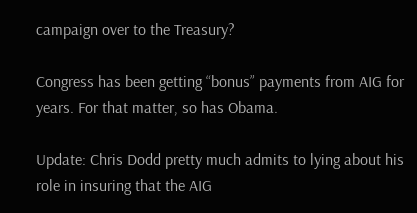campaign over to the Treasury?

Congress has been getting “bonus” payments from AIG for years. For that matter, so has Obama.

Update: Chris Dodd pretty much admits to lying about his role in insuring that the AIG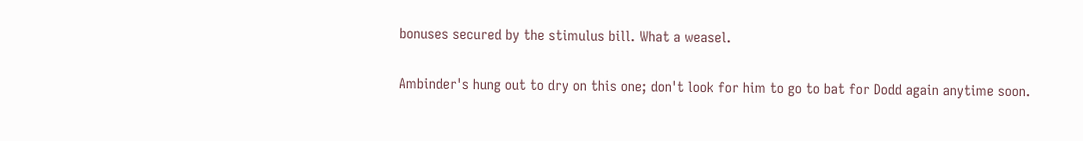bonuses secured by the stimulus bill. What a weasel.

Ambinder's hung out to dry on this one; don't look for him to go to bat for Dodd again anytime soon.